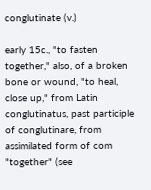conglutinate (v.)

early 15c., "to fasten together," also, of a broken bone or wound, "to heal, close up," from Latin conglutinatus, past participle of conglutinare, from assimilated form of com "together" (see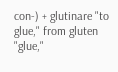con-) + glutinare "to glue," from gluten "glue,"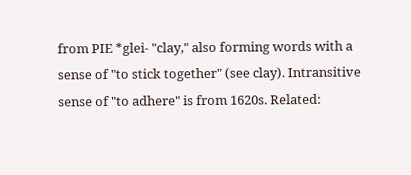from PIE *glei- "clay," also forming words with a sense of "to stick together" (see clay). Intransitive sense of "to adhere" is from 1620s. Related: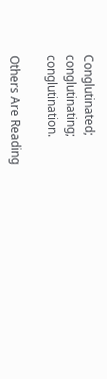Conglutinated; conglutinating; conglutination.

Others Are Reading